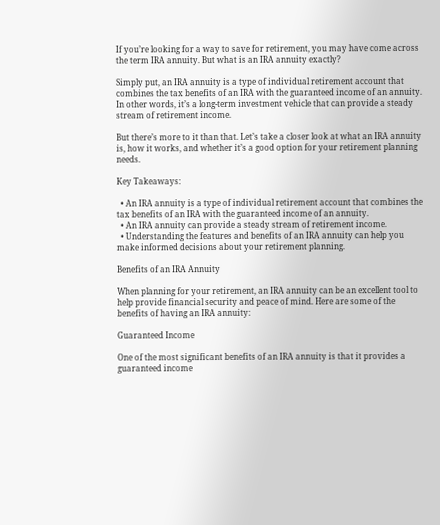If you’re looking for a way to save for retirement, you may have come across the term IRA annuity. But what is an IRA annuity exactly?

Simply put, an IRA annuity is a type of individual retirement account that combines the tax benefits of an IRA with the guaranteed income of an annuity. In other words, it’s a long-term investment vehicle that can provide a steady stream of retirement income.

But there’s more to it than that. Let’s take a closer look at what an IRA annuity is, how it works, and whether it’s a good option for your retirement planning needs.

Key Takeaways:

  • An IRA annuity is a type of individual retirement account that combines the tax benefits of an IRA with the guaranteed income of an annuity.
  • An IRA annuity can provide a steady stream of retirement income.
  • Understanding the features and benefits of an IRA annuity can help you make informed decisions about your retirement planning.

Benefits of an IRA Annuity

When planning for your retirement, an IRA annuity can be an excellent tool to help provide financial security and peace of mind. Here are some of the benefits of having an IRA annuity:

Guaranteed Income

One of the most significant benefits of an IRA annuity is that it provides a guaranteed income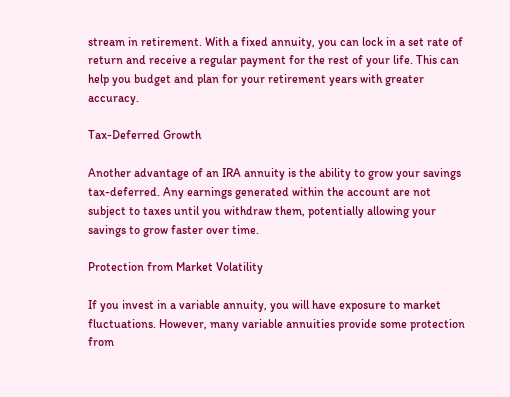stream in retirement. With a fixed annuity, you can lock in a set rate of return and receive a regular payment for the rest of your life. This can help you budget and plan for your retirement years with greater accuracy.

Tax-Deferred Growth

Another advantage of an IRA annuity is the ability to grow your savings tax-deferred. Any earnings generated within the account are not subject to taxes until you withdraw them, potentially allowing your savings to grow faster over time.

Protection from Market Volatility

If you invest in a variable annuity, you will have exposure to market fluctuations. However, many variable annuities provide some protection from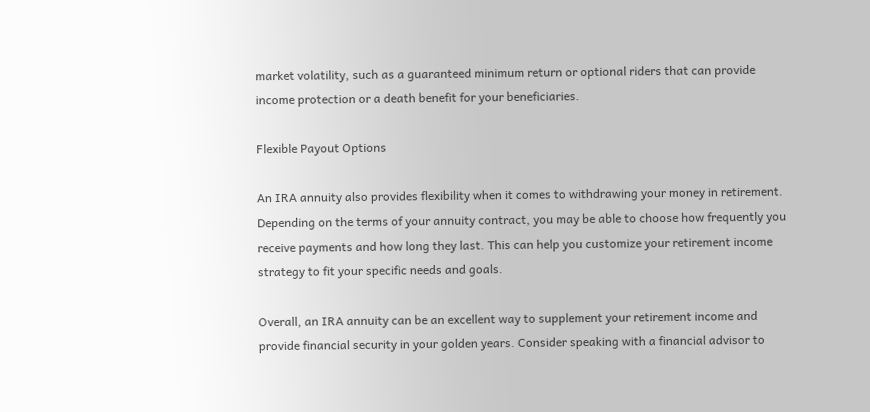market volatility, such as a guaranteed minimum return or optional riders that can provide income protection or a death benefit for your beneficiaries.

Flexible Payout Options

An IRA annuity also provides flexibility when it comes to withdrawing your money in retirement. Depending on the terms of your annuity contract, you may be able to choose how frequently you receive payments and how long they last. This can help you customize your retirement income strategy to fit your specific needs and goals.

Overall, an IRA annuity can be an excellent way to supplement your retirement income and provide financial security in your golden years. Consider speaking with a financial advisor to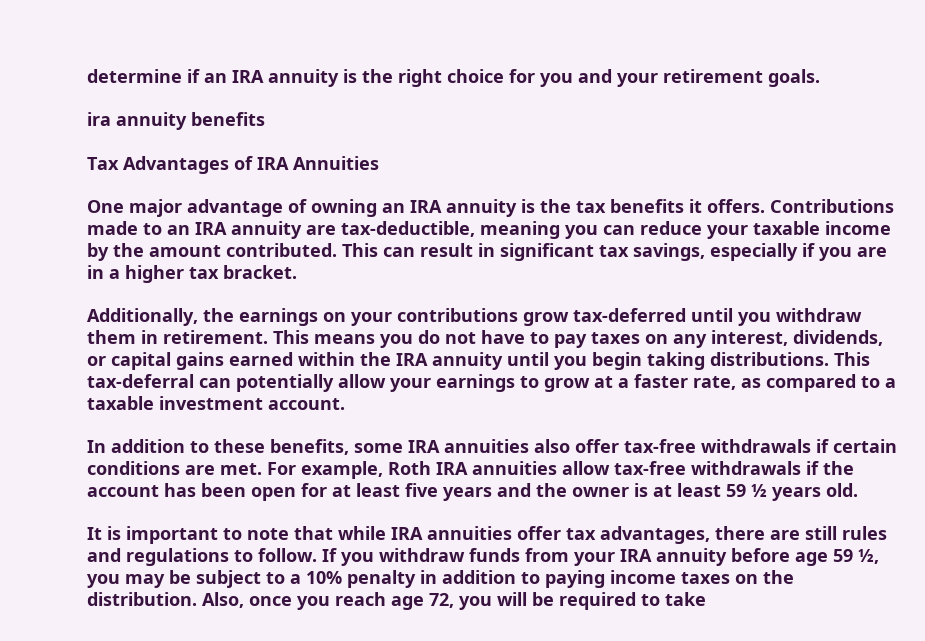determine if an IRA annuity is the right choice for you and your retirement goals.

ira annuity benefits

Tax Advantages of IRA Annuities

One major advantage of owning an IRA annuity is the tax benefits it offers. Contributions made to an IRA annuity are tax-deductible, meaning you can reduce your taxable income by the amount contributed. This can result in significant tax savings, especially if you are in a higher tax bracket.

Additionally, the earnings on your contributions grow tax-deferred until you withdraw them in retirement. This means you do not have to pay taxes on any interest, dividends, or capital gains earned within the IRA annuity until you begin taking distributions. This tax-deferral can potentially allow your earnings to grow at a faster rate, as compared to a taxable investment account.

In addition to these benefits, some IRA annuities also offer tax-free withdrawals if certain conditions are met. For example, Roth IRA annuities allow tax-free withdrawals if the account has been open for at least five years and the owner is at least 59 ½ years old.

It is important to note that while IRA annuities offer tax advantages, there are still rules and regulations to follow. If you withdraw funds from your IRA annuity before age 59 ½, you may be subject to a 10% penalty in addition to paying income taxes on the distribution. Also, once you reach age 72, you will be required to take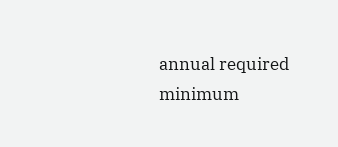annual required minimum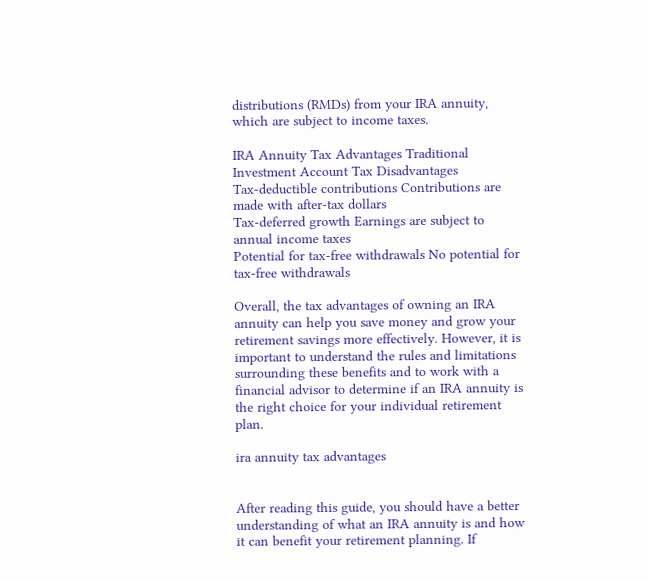distributions (RMDs) from your IRA annuity, which are subject to income taxes.

IRA Annuity Tax Advantages Traditional Investment Account Tax Disadvantages
Tax-deductible contributions Contributions are made with after-tax dollars
Tax-deferred growth Earnings are subject to annual income taxes
Potential for tax-free withdrawals No potential for tax-free withdrawals

Overall, the tax advantages of owning an IRA annuity can help you save money and grow your retirement savings more effectively. However, it is important to understand the rules and limitations surrounding these benefits and to work with a financial advisor to determine if an IRA annuity is the right choice for your individual retirement plan.

ira annuity tax advantages


After reading this guide, you should have a better understanding of what an IRA annuity is and how it can benefit your retirement planning. If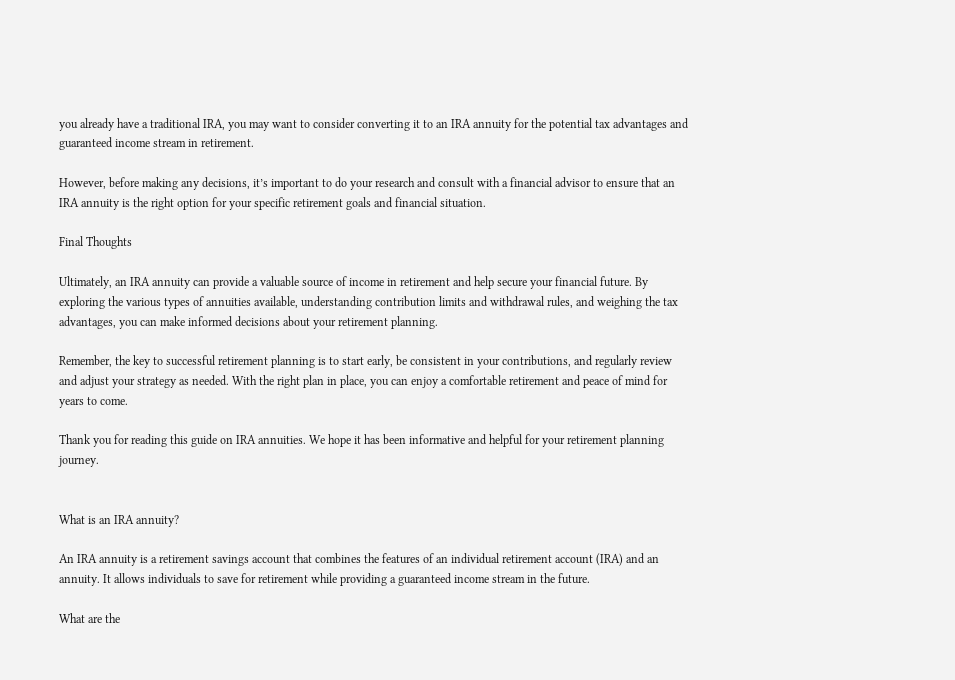you already have a traditional IRA, you may want to consider converting it to an IRA annuity for the potential tax advantages and guaranteed income stream in retirement.

However, before making any decisions, it’s important to do your research and consult with a financial advisor to ensure that an IRA annuity is the right option for your specific retirement goals and financial situation.

Final Thoughts

Ultimately, an IRA annuity can provide a valuable source of income in retirement and help secure your financial future. By exploring the various types of annuities available, understanding contribution limits and withdrawal rules, and weighing the tax advantages, you can make informed decisions about your retirement planning.

Remember, the key to successful retirement planning is to start early, be consistent in your contributions, and regularly review and adjust your strategy as needed. With the right plan in place, you can enjoy a comfortable retirement and peace of mind for years to come.

Thank you for reading this guide on IRA annuities. We hope it has been informative and helpful for your retirement planning journey.


What is an IRA annuity?

An IRA annuity is a retirement savings account that combines the features of an individual retirement account (IRA) and an annuity. It allows individuals to save for retirement while providing a guaranteed income stream in the future.

What are the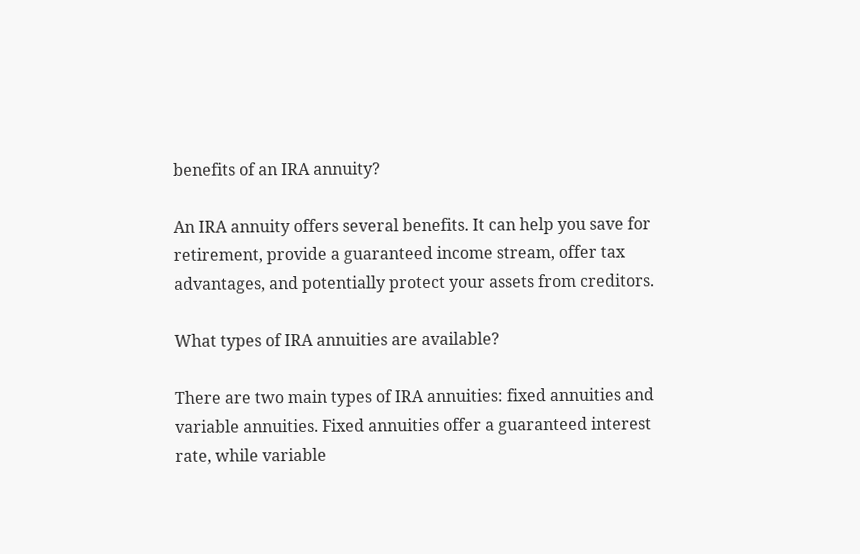benefits of an IRA annuity?

An IRA annuity offers several benefits. It can help you save for retirement, provide a guaranteed income stream, offer tax advantages, and potentially protect your assets from creditors.

What types of IRA annuities are available?

There are two main types of IRA annuities: fixed annuities and variable annuities. Fixed annuities offer a guaranteed interest rate, while variable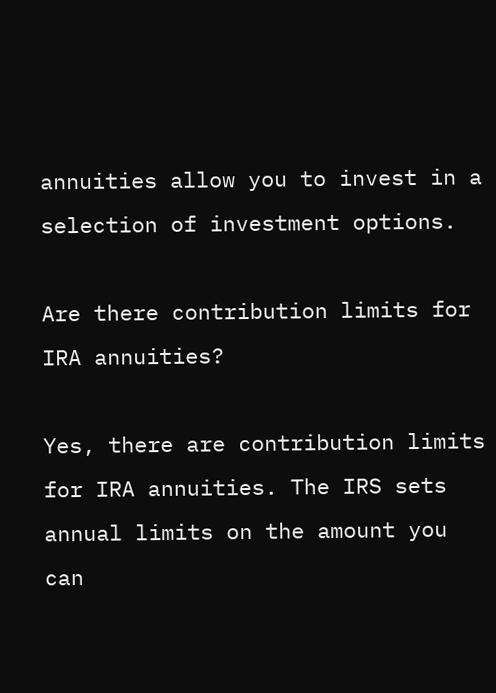annuities allow you to invest in a selection of investment options.

Are there contribution limits for IRA annuities?

Yes, there are contribution limits for IRA annuities. The IRS sets annual limits on the amount you can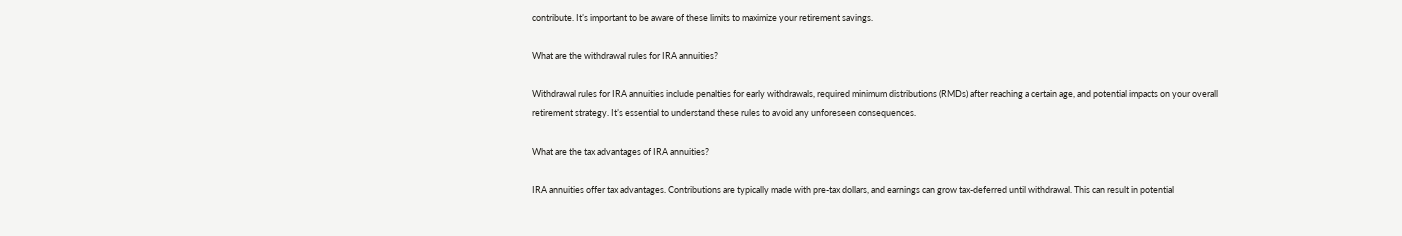contribute. It’s important to be aware of these limits to maximize your retirement savings.

What are the withdrawal rules for IRA annuities?

Withdrawal rules for IRA annuities include penalties for early withdrawals, required minimum distributions (RMDs) after reaching a certain age, and potential impacts on your overall retirement strategy. It’s essential to understand these rules to avoid any unforeseen consequences.

What are the tax advantages of IRA annuities?

IRA annuities offer tax advantages. Contributions are typically made with pre-tax dollars, and earnings can grow tax-deferred until withdrawal. This can result in potential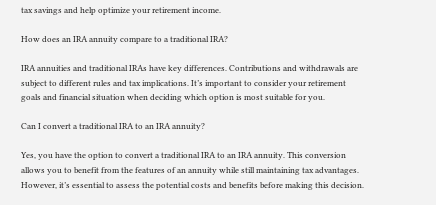tax savings and help optimize your retirement income.

How does an IRA annuity compare to a traditional IRA?

IRA annuities and traditional IRAs have key differences. Contributions and withdrawals are subject to different rules and tax implications. It’s important to consider your retirement goals and financial situation when deciding which option is most suitable for you.

Can I convert a traditional IRA to an IRA annuity?

Yes, you have the option to convert a traditional IRA to an IRA annuity. This conversion allows you to benefit from the features of an annuity while still maintaining tax advantages. However, it’s essential to assess the potential costs and benefits before making this decision.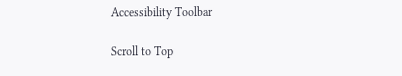Accessibility Toolbar

Scroll to Top